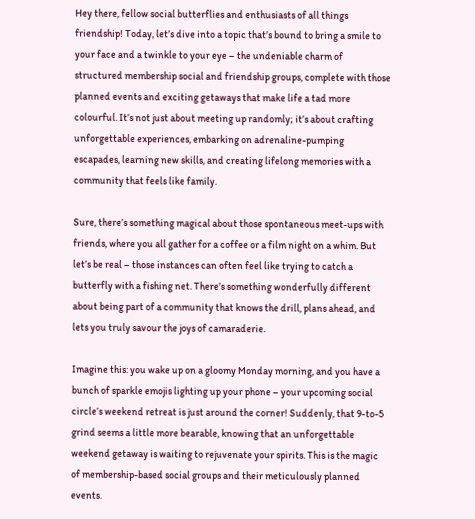Hey there, fellow social butterflies and enthusiasts of all things friendship! Today, let’s dive into a topic that’s bound to bring a smile to your face and a twinkle to your eye – the undeniable charm of structured membership social and friendship groups, complete with those planned events and exciting getaways that make life a tad more colourful. It’s not just about meeting up randomly; it’s about crafting unforgettable experiences, embarking on adrenaline-pumping escapades, learning new skills, and creating lifelong memories with a community that feels like family.

Sure, there’s something magical about those spontaneous meet-ups with friends, where you all gather for a coffee or a film night on a whim. But let’s be real – those instances can often feel like trying to catch a butterfly with a fishing net. There’s something wonderfully different about being part of a community that knows the drill, plans ahead, and lets you truly savour the joys of camaraderie.

Imagine this: you wake up on a gloomy Monday morning, and you have a bunch of sparkle emojis lighting up your phone – your upcoming social circle’s weekend retreat is just around the corner! Suddenly, that 9-to-5 grind seems a little more bearable, knowing that an unforgettable weekend getaway is waiting to rejuvenate your spirits. This is the magic of membership-based social groups and their meticulously planned events.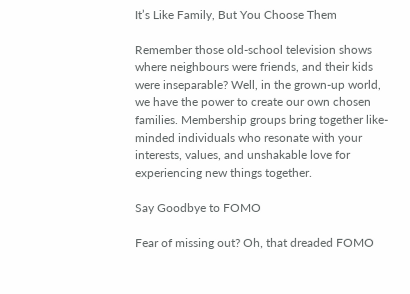It’s Like Family, But You Choose Them

Remember those old-school television shows where neighbours were friends, and their kids were inseparable? Well, in the grown-up world, we have the power to create our own chosen families. Membership groups bring together like-minded individuals who resonate with your interests, values, and unshakable love for experiencing new things together.

Say Goodbye to FOMO

Fear of missing out? Oh, that dreaded FOMO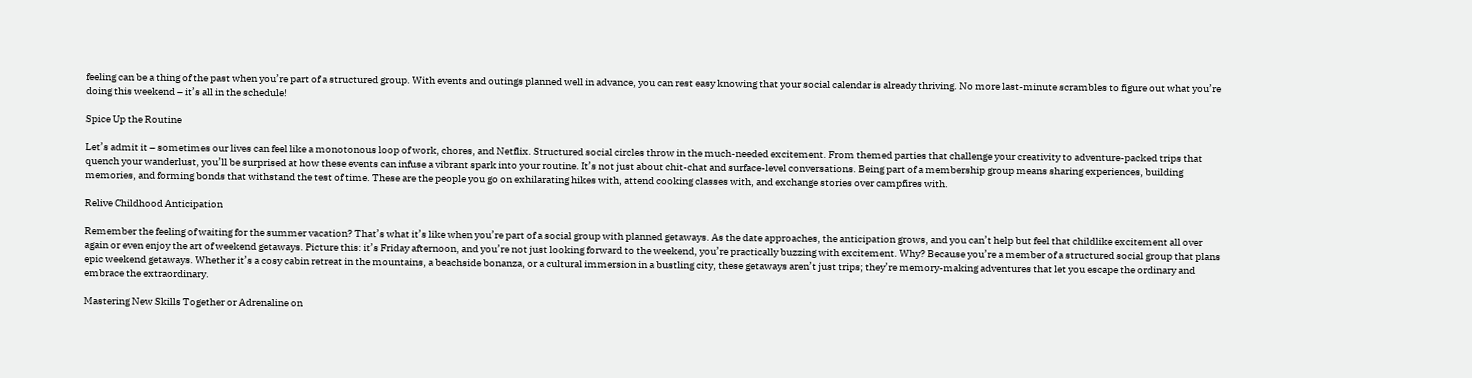feeling can be a thing of the past when you’re part of a structured group. With events and outings planned well in advance, you can rest easy knowing that your social calendar is already thriving. No more last-minute scrambles to figure out what you’re doing this weekend – it’s all in the schedule!

Spice Up the Routine

Let’s admit it – sometimes our lives can feel like a monotonous loop of work, chores, and Netflix. Structured social circles throw in the much-needed excitement. From themed parties that challenge your creativity to adventure-packed trips that quench your wanderlust, you’ll be surprised at how these events can infuse a vibrant spark into your routine. It’s not just about chit-chat and surface-level conversations. Being part of a membership group means sharing experiences, building memories, and forming bonds that withstand the test of time. These are the people you go on exhilarating hikes with, attend cooking classes with, and exchange stories over campfires with.

Relive Childhood Anticipation

Remember the feeling of waiting for the summer vacation? That’s what it’s like when you’re part of a social group with planned getaways. As the date approaches, the anticipation grows, and you can’t help but feel that childlike excitement all over again or even enjoy the art of weekend getaways. Picture this: it’s Friday afternoon, and you’re not just looking forward to the weekend, you’re practically buzzing with excitement. Why? Because you’re a member of a structured social group that plans epic weekend getaways. Whether it’s a cosy cabin retreat in the mountains, a beachside bonanza, or a cultural immersion in a bustling city, these getaways aren’t just trips; they’re memory-making adventures that let you escape the ordinary and embrace the extraordinary.

Mastering New Skills Together or Adrenaline on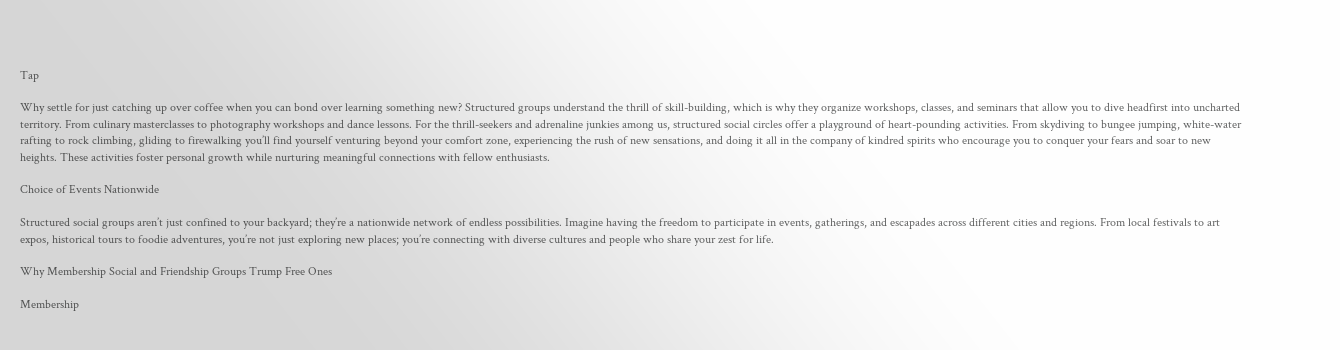Tap

Why settle for just catching up over coffee when you can bond over learning something new? Structured groups understand the thrill of skill-building, which is why they organize workshops, classes, and seminars that allow you to dive headfirst into uncharted territory. From culinary masterclasses to photography workshops and dance lessons. For the thrill-seekers and adrenaline junkies among us, structured social circles offer a playground of heart-pounding activities. From skydiving to bungee jumping, white-water rafting to rock climbing, gliding to firewalking you’ll find yourself venturing beyond your comfort zone, experiencing the rush of new sensations, and doing it all in the company of kindred spirits who encourage you to conquer your fears and soar to new heights. These activities foster personal growth while nurturing meaningful connections with fellow enthusiasts.

Choice of Events Nationwide

Structured social groups aren’t just confined to your backyard; they’re a nationwide network of endless possibilities. Imagine having the freedom to participate in events, gatherings, and escapades across different cities and regions. From local festivals to art expos, historical tours to foodie adventures, you’re not just exploring new places; you’re connecting with diverse cultures and people who share your zest for life.

Why Membership Social and Friendship Groups Trump Free Ones

Membership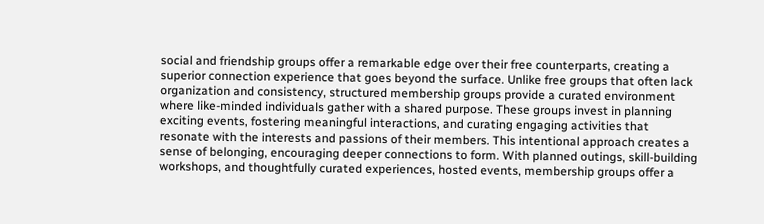social and friendship groups offer a remarkable edge over their free counterparts, creating a superior connection experience that goes beyond the surface. Unlike free groups that often lack organization and consistency, structured membership groups provide a curated environment where like-minded individuals gather with a shared purpose. These groups invest in planning exciting events, fostering meaningful interactions, and curating engaging activities that resonate with the interests and passions of their members. This intentional approach creates a sense of belonging, encouraging deeper connections to form. With planned outings, skill-building workshops, and thoughtfully curated experiences, hosted events, membership groups offer a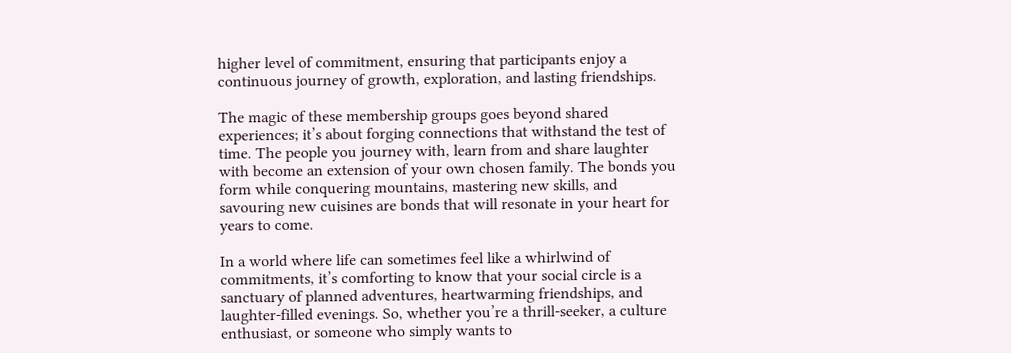higher level of commitment, ensuring that participants enjoy a continuous journey of growth, exploration, and lasting friendships.

The magic of these membership groups goes beyond shared experiences; it’s about forging connections that withstand the test of time. The people you journey with, learn from and share laughter with become an extension of your own chosen family. The bonds you form while conquering mountains, mastering new skills, and savouring new cuisines are bonds that will resonate in your heart for years to come.

In a world where life can sometimes feel like a whirlwind of commitments, it’s comforting to know that your social circle is a sanctuary of planned adventures, heartwarming friendships, and laughter-filled evenings. So, whether you’re a thrill-seeker, a culture enthusiast, or someone who simply wants to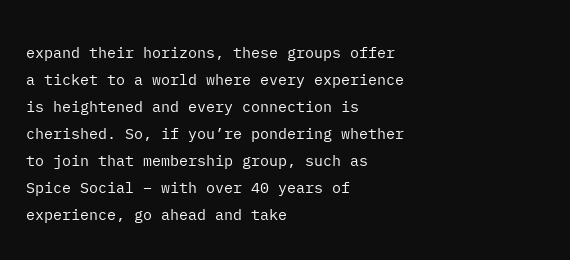expand their horizons, these groups offer a ticket to a world where every experience is heightened and every connection is cherished. So, if you’re pondering whether to join that membership group, such as Spice Social – with over 40 years of experience, go ahead and take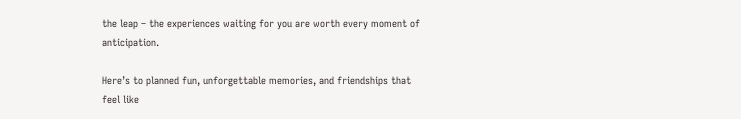the leap – the experiences waiting for you are worth every moment of anticipation.

Here’s to planned fun, unforgettable memories, and friendships that feel like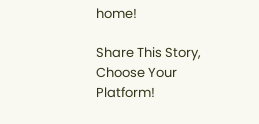home!

Share This Story, Choose Your Platform!